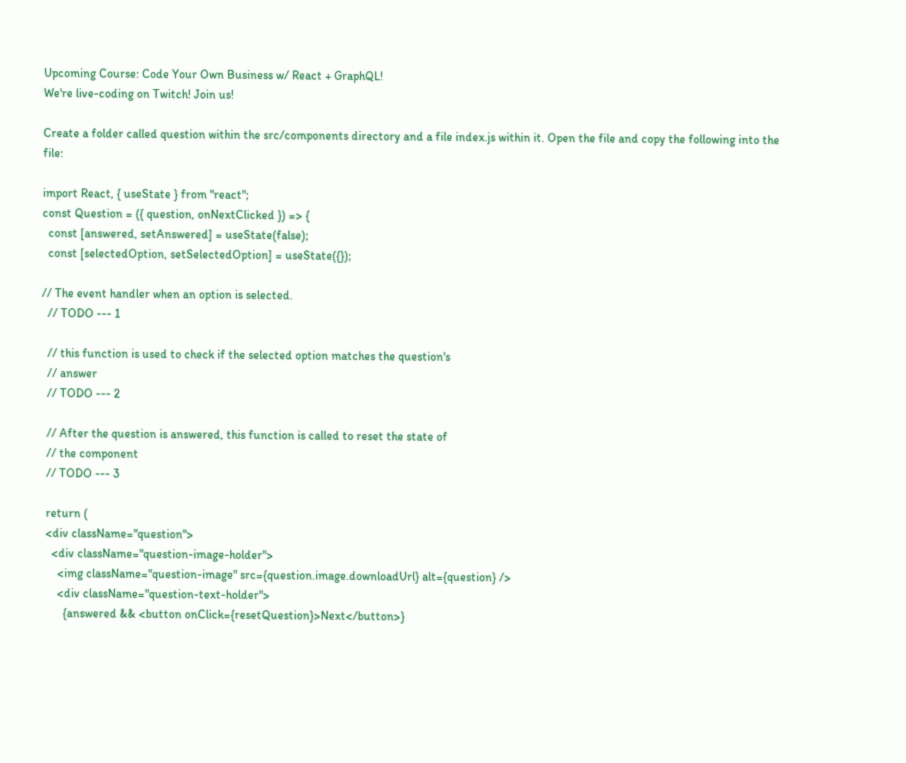Upcoming Course: Code Your Own Business w/ React + GraphQL!
We're live-coding on Twitch! Join us!

Create a folder called question within the src/components directory and a file index.js within it. Open the file and copy the following into the file:

import React, { useState } from "react";
const Question = ({ question, onNextClicked }) => {
  const [answered, setAnswered] = useState(false);
  const [selectedOption, setSelectedOption] = useState({});

// The event handler when an option is selected.
  // TODO --- 1

  // this function is used to check if the selected option matches the question's
  // answer
  // TODO --- 2

  // After the question is answered, this function is called to reset the state of
  // the component
  // TODO --- 3

  return (
  <div className="question">
    <div className="question-image-holder">
      <img className="question-image" src={question.image.downloadUrl} alt={question} />
      <div className="question-text-holder">
        {answered && <button onClick={resetQuestion}>Next</button>}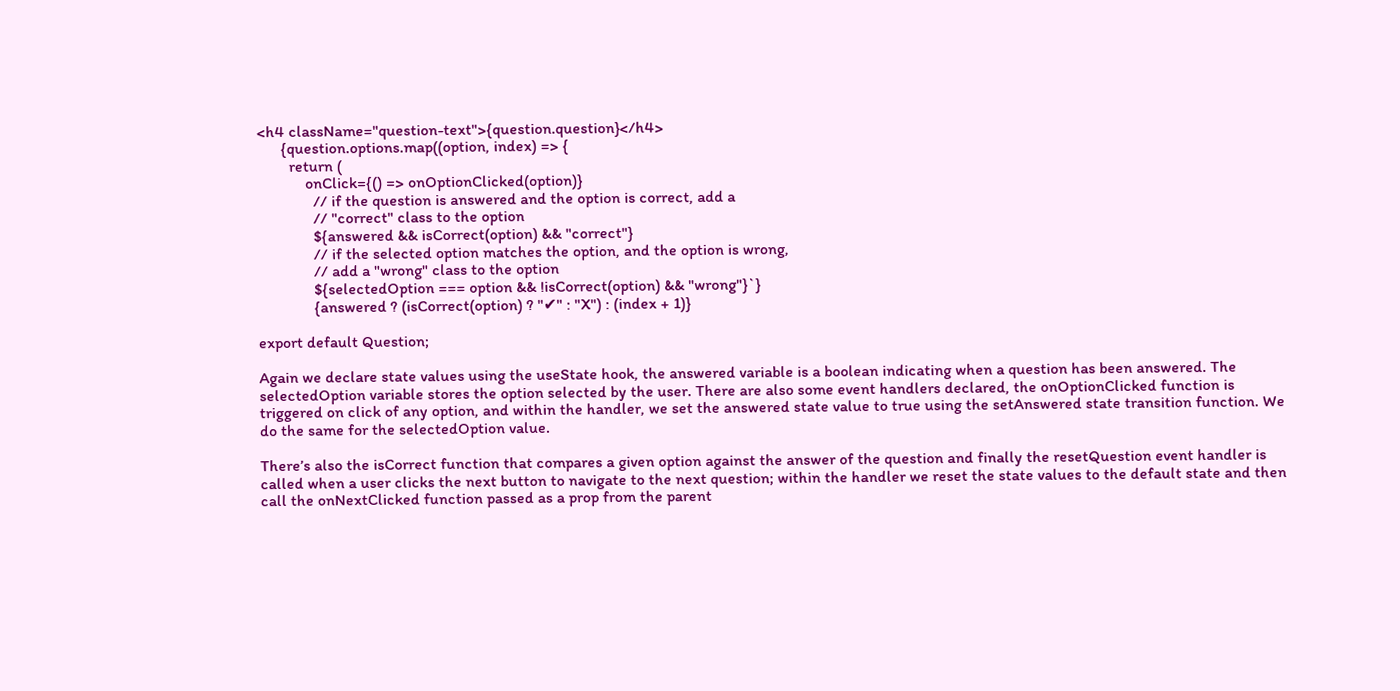<h4 className="question-text">{question.question}</h4>
      {question.options.map((option, index) => {
        return (
            onClick={() => onOptionClicked(option)}
              // if the question is answered and the option is correct, add a
              // "correct" class to the option
              ${answered && isCorrect(option) && "correct"}
              // if the selected option matches the option, and the option is wrong,
              // add a "wrong" class to the option
              ${selectedOption === option && !isCorrect(option) && "wrong"}`}
              {answered ? (isCorrect(option) ? "✔" : "X") : (index + 1)}

export default Question;

Again we declare state values using the useState hook, the answered variable is a boolean indicating when a question has been answered. The selectedOption variable stores the option selected by the user. There are also some event handlers declared, the onOptionClicked function is triggered on click of any option, and within the handler, we set the answered state value to true using the setAnswered state transition function. We do the same for the selectedOption value.

There’s also the isCorrect function that compares a given option against the answer of the question and finally the resetQuestion event handler is called when a user clicks the next button to navigate to the next question; within the handler we reset the state values to the default state and then call the onNextClicked function passed as a prop from the parent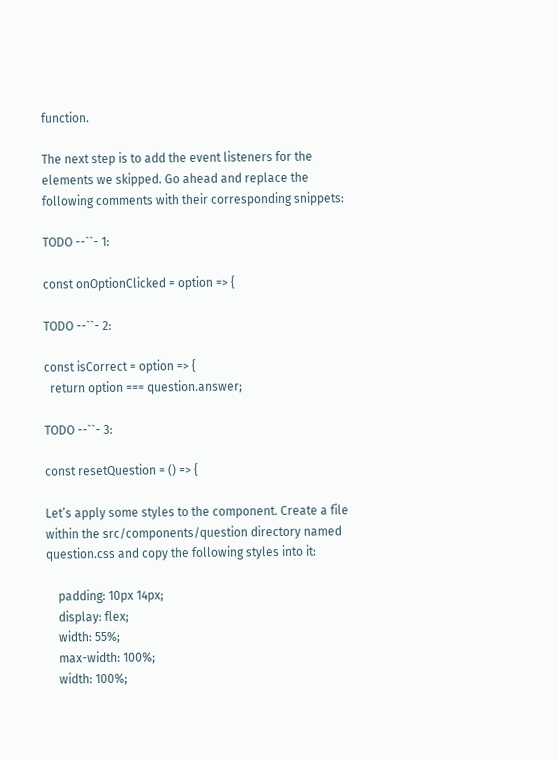function.

The next step is to add the event listeners for the elements we skipped. Go ahead and replace the following comments with their corresponding snippets:

TODO --``- 1:

const onOptionClicked = option => {

TODO --``- 2:

const isCorrect = option => {
  return option === question.answer;

TODO --``- 3:

const resetQuestion = () => {

Let’s apply some styles to the component. Create a file within the src/components/question directory named question.css and copy the following styles into it:

    padding: 10px 14px;
    display: flex;
    width: 55%;
    max-width: 100%;
    width: 100%;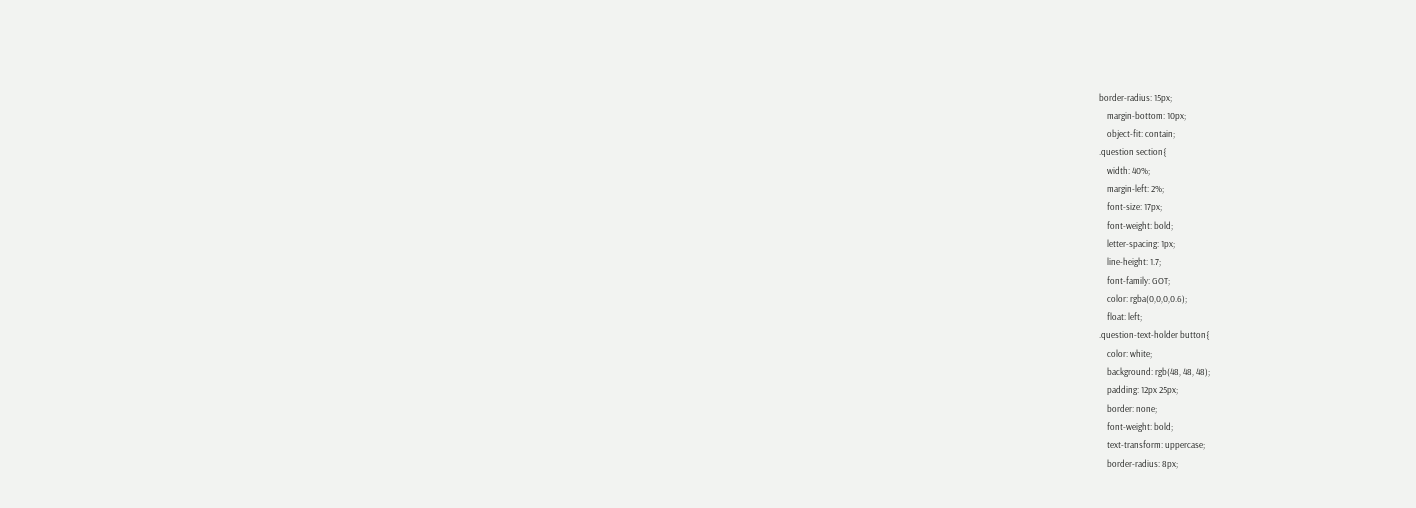border-radius: 15px;
    margin-bottom: 10px;
    object-fit: contain;
.question section{
    width: 40%;
    margin-left: 2%;
    font-size: 17px;
    font-weight: bold;
    letter-spacing: 1px;
    line-height: 1.7;
    font-family: GOT;
    color: rgba(0,0,0,0.6);
    float: left;
.question-text-holder button{
    color: white;
    background: rgb(48, 48, 48);
    padding: 12px 25px;
    border: none;
    font-weight: bold;
    text-transform: uppercase;
    border-radius: 8px;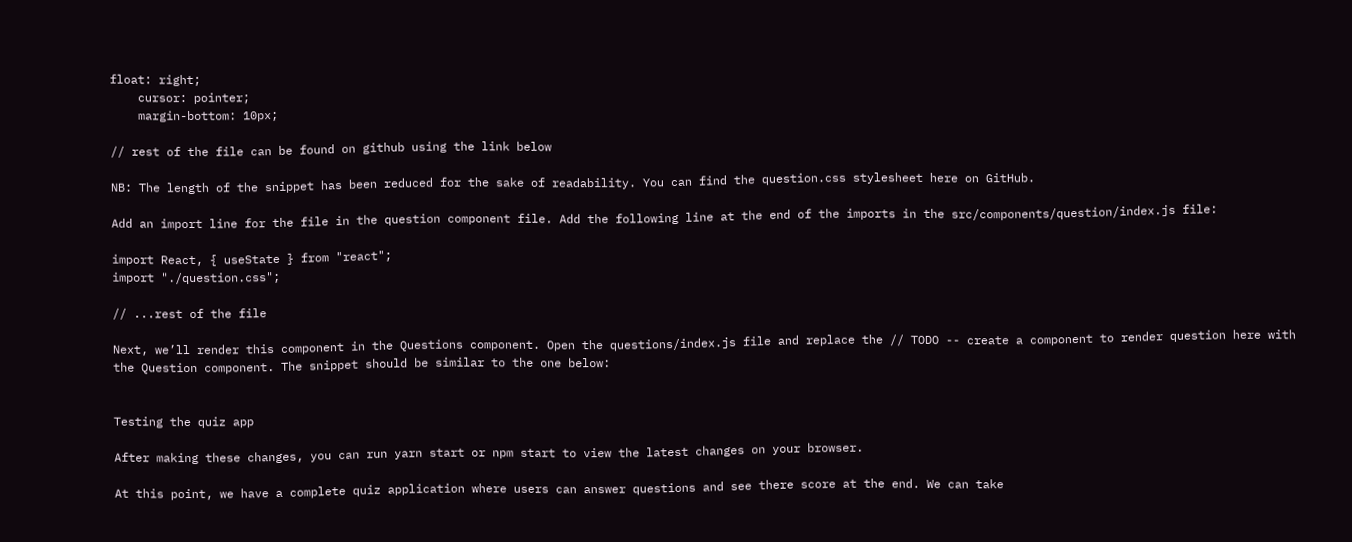float: right;
    cursor: pointer;
    margin-bottom: 10px;

// rest of the file can be found on github using the link below

NB: The length of the snippet has been reduced for the sake of readability. You can find the question.css stylesheet here on GitHub.

Add an import line for the file in the question component file. Add the following line at the end of the imports in the src/components/question/index.js file:

import React, { useState } from "react";
import "./question.css";

// ...rest of the file

Next, we’ll render this component in the Questions component. Open the questions/index.js file and replace the // TODO -- create a component to render question here with the Question component. The snippet should be similar to the one below:


Testing the quiz app

After making these changes, you can run yarn start or npm start to view the latest changes on your browser.

At this point, we have a complete quiz application where users can answer questions and see there score at the end. We can take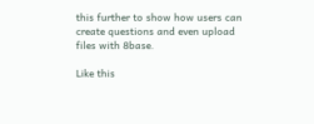this further to show how users can create questions and even upload files with 8base.

Like this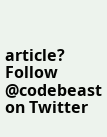article? Follow @codebeast on Twitter